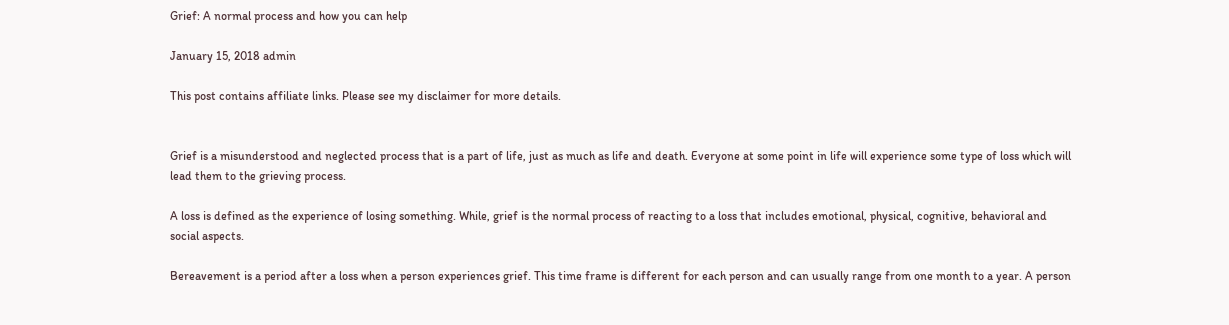Grief: A normal process and how you can help

January 15, 2018 admin

This post contains affiliate links. Please see my disclaimer for more details.


Grief is a misunderstood and neglected process that is a part of life, just as much as life and death. Everyone at some point in life will experience some type of loss which will lead them to the grieving process.

A loss is defined as the experience of losing something. While, grief is the normal process of reacting to a loss that includes emotional, physical, cognitive, behavioral and social aspects.

Bereavement is a period after a loss when a person experiences grief. This time frame is different for each person and can usually range from one month to a year. A person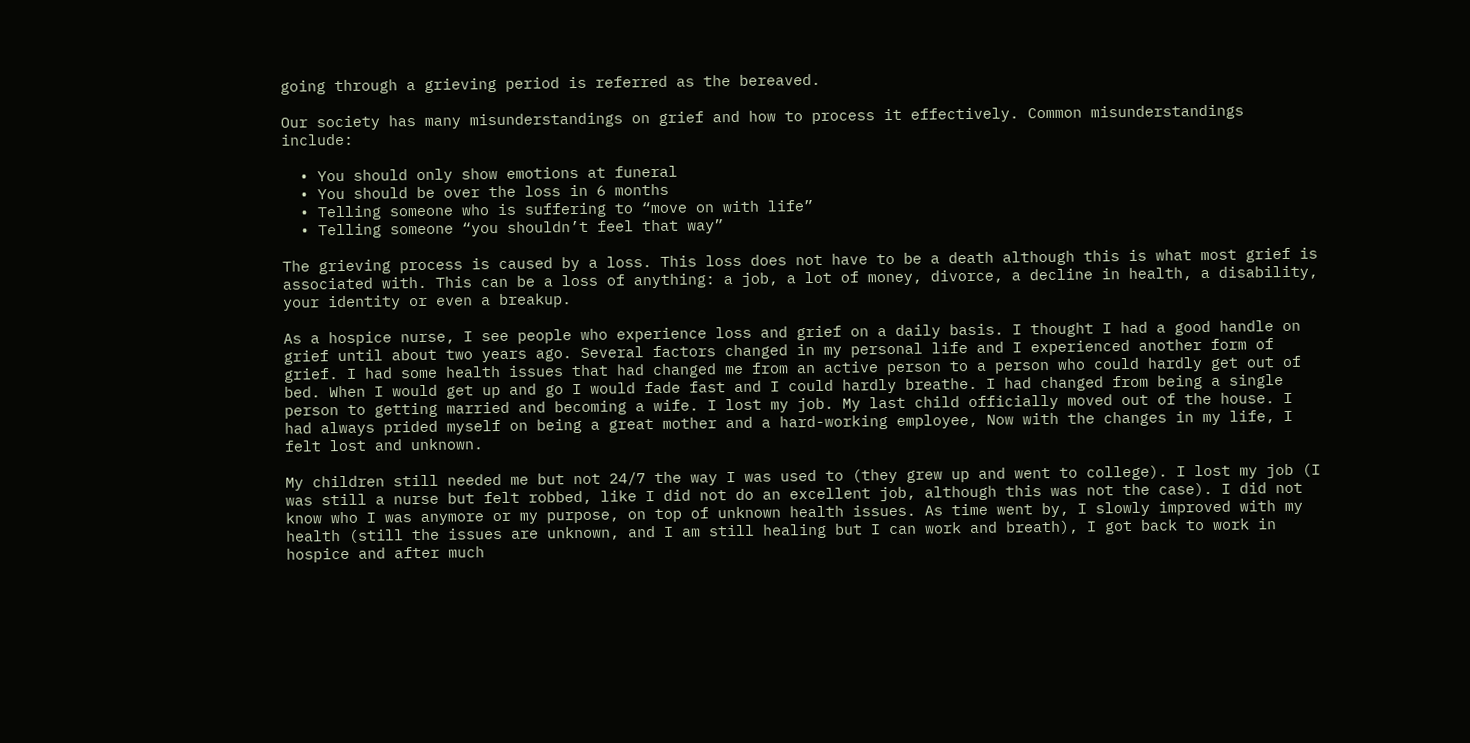going through a grieving period is referred as the bereaved.

Our society has many misunderstandings on grief and how to process it effectively. Common misunderstandings include:

  • You should only show emotions at funeral
  • You should be over the loss in 6 months
  • Telling someone who is suffering to “move on with life”
  • Telling someone “you shouldn’t feel that way”

The grieving process is caused by a loss. This loss does not have to be a death although this is what most grief is associated with. This can be a loss of anything: a job, a lot of money, divorce, a decline in health, a disability, your identity or even a breakup.

As a hospice nurse, I see people who experience loss and grief on a daily basis. I thought I had a good handle on grief until about two years ago. Several factors changed in my personal life and I experienced another form of grief. I had some health issues that had changed me from an active person to a person who could hardly get out of bed. When I would get up and go I would fade fast and I could hardly breathe. I had changed from being a single person to getting married and becoming a wife. I lost my job. My last child officially moved out of the house. I had always prided myself on being a great mother and a hard-working employee, Now with the changes in my life, I felt lost and unknown.

My children still needed me but not 24/7 the way I was used to (they grew up and went to college). I lost my job (I was still a nurse but felt robbed, like I did not do an excellent job, although this was not the case). I did not know who I was anymore or my purpose, on top of unknown health issues. As time went by, I slowly improved with my health (still the issues are unknown, and I am still healing but I can work and breath), I got back to work in hospice and after much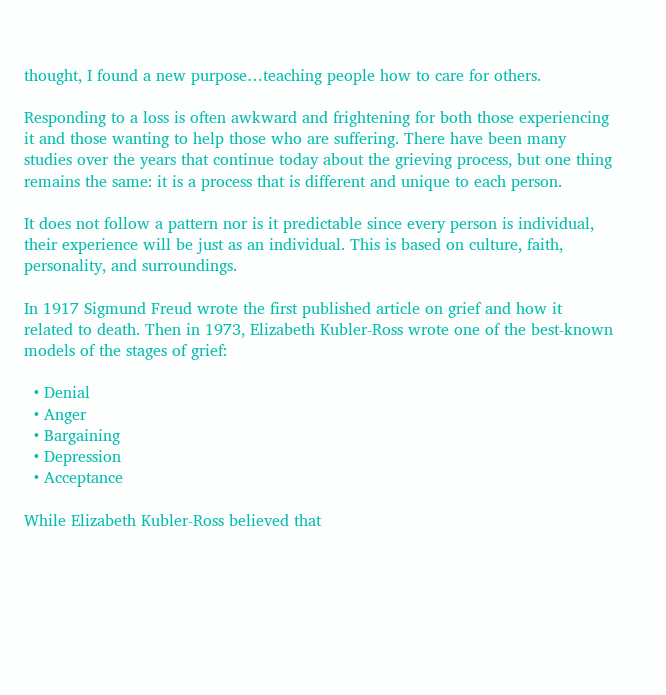thought, I found a new purpose…teaching people how to care for others.

Responding to a loss is often awkward and frightening for both those experiencing it and those wanting to help those who are suffering. There have been many studies over the years that continue today about the grieving process, but one thing remains the same: it is a process that is different and unique to each person.

It does not follow a pattern nor is it predictable since every person is individual, their experience will be just as an individual. This is based on culture, faith, personality, and surroundings.

In 1917 Sigmund Freud wrote the first published article on grief and how it related to death. Then in 1973, Elizabeth Kubler-Ross wrote one of the best-known models of the stages of grief:

  • Denial
  • Anger
  • Bargaining
  • Depression
  • Acceptance

While Elizabeth Kubler-Ross believed that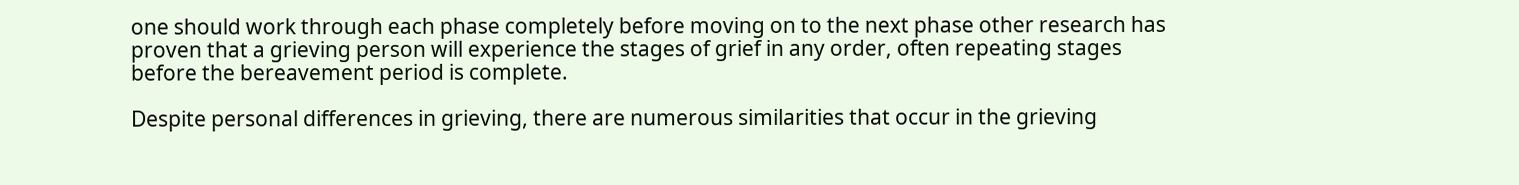one should work through each phase completely before moving on to the next phase other research has proven that a grieving person will experience the stages of grief in any order, often repeating stages before the bereavement period is complete.

Despite personal differences in grieving, there are numerous similarities that occur in the grieving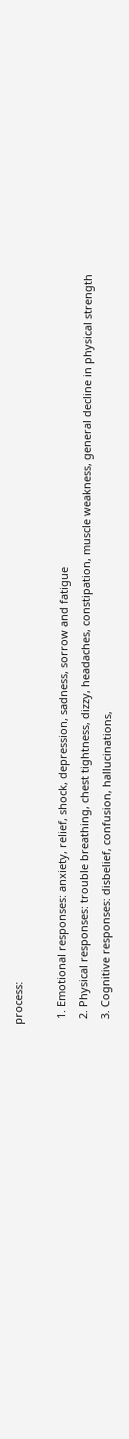process:

  1. Emotional responses: anxiety, relief, shock, depression, sadness, sorrow and fatigue
  2. Physical responses: trouble breathing, chest tightness, dizzy, headaches, constipation, muscle weakness, general decline in physical strength
  3. Cognitive responses: disbelief, confusion, hallucinations,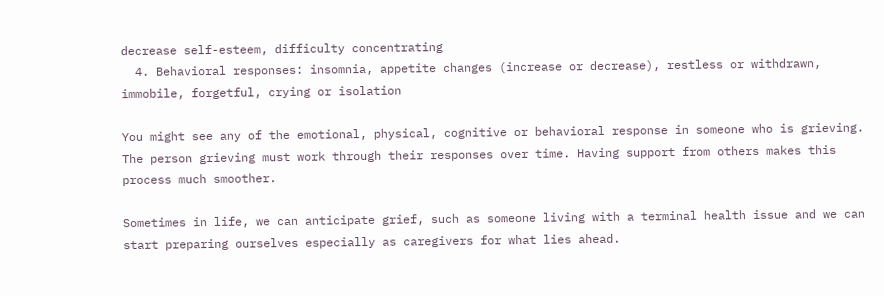decrease self-esteem, difficulty concentrating
  4. Behavioral responses: insomnia, appetite changes (increase or decrease), restless or withdrawn, immobile, forgetful, crying or isolation

You might see any of the emotional, physical, cognitive or behavioral response in someone who is grieving. The person grieving must work through their responses over time. Having support from others makes this process much smoother.

Sometimes in life, we can anticipate grief, such as someone living with a terminal health issue and we can start preparing ourselves especially as caregivers for what lies ahead.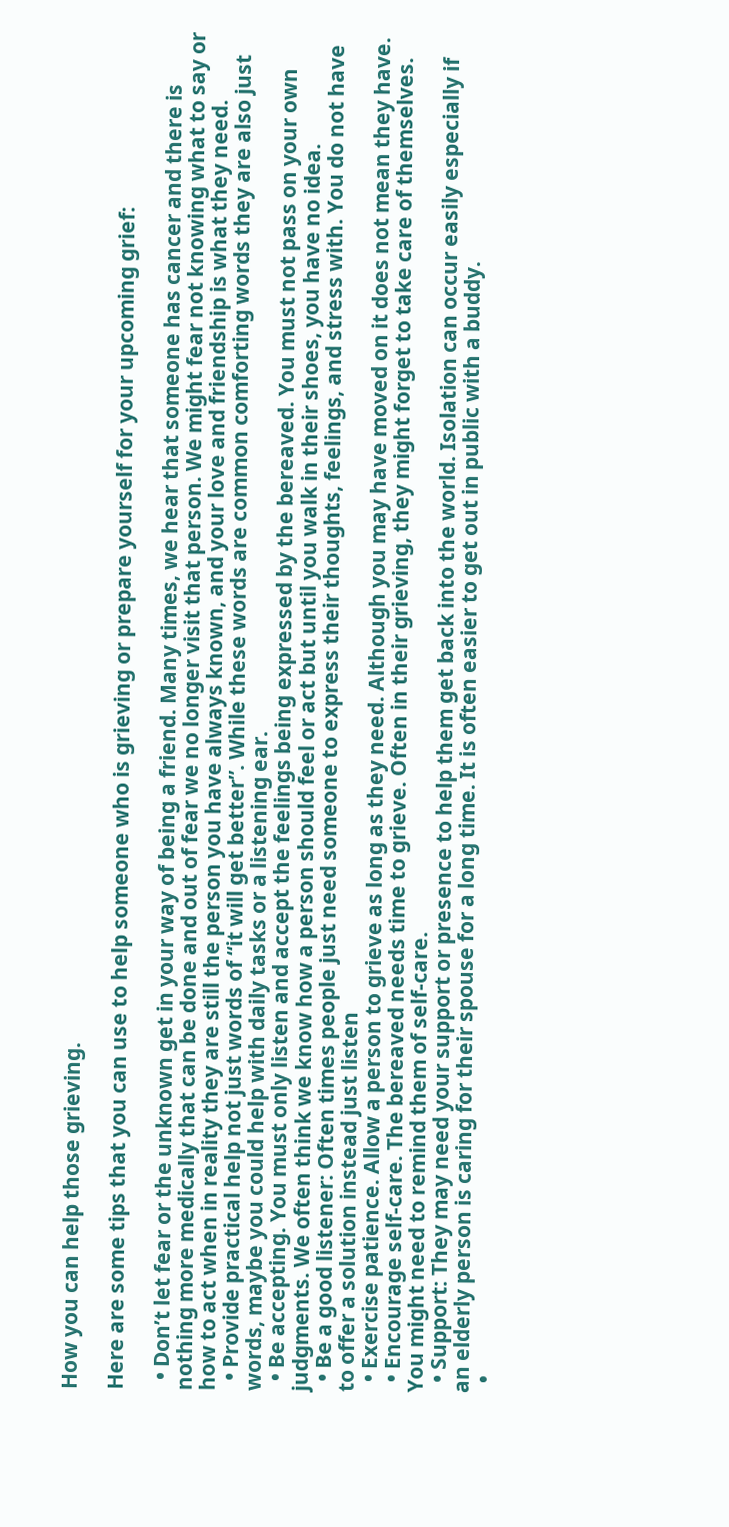How you can help those grieving.

Here are some tips that you can use to help someone who is grieving or prepare yourself for your upcoming grief:

  • Don’t let fear or the unknown get in your way of being a friend. Many times, we hear that someone has cancer and there is nothing more medically that can be done and out of fear we no longer visit that person. We might fear not knowing what to say or how to act when in reality they are still the person you have always known, and your love and friendship is what they need.
  • Provide practical help not just words of “it will get better”. While these words are common comforting words they are also just words, maybe you could help with daily tasks or a listening ear.
  • Be accepting. You must only listen and accept the feelings being expressed by the bereaved. You must not pass on your own judgments. We often think we know how a person should feel or act but until you walk in their shoes, you have no idea.
  • Be a good listener: Often times people just need someone to express their thoughts, feelings, and stress with. You do not have to offer a solution instead just listen
  • Exercise patience. Allow a person to grieve as long as they need. Although you may have moved on it does not mean they have.
  • Encourage self-care. The bereaved needs time to grieve. Often in their grieving, they might forget to take care of themselves. You might need to remind them of self-care.
  • Support: They may need your support or presence to help them get back into the world. Isolation can occur easily especially if an elderly person is caring for their spouse for a long time. It is often easier to get out in public with a buddy.
  •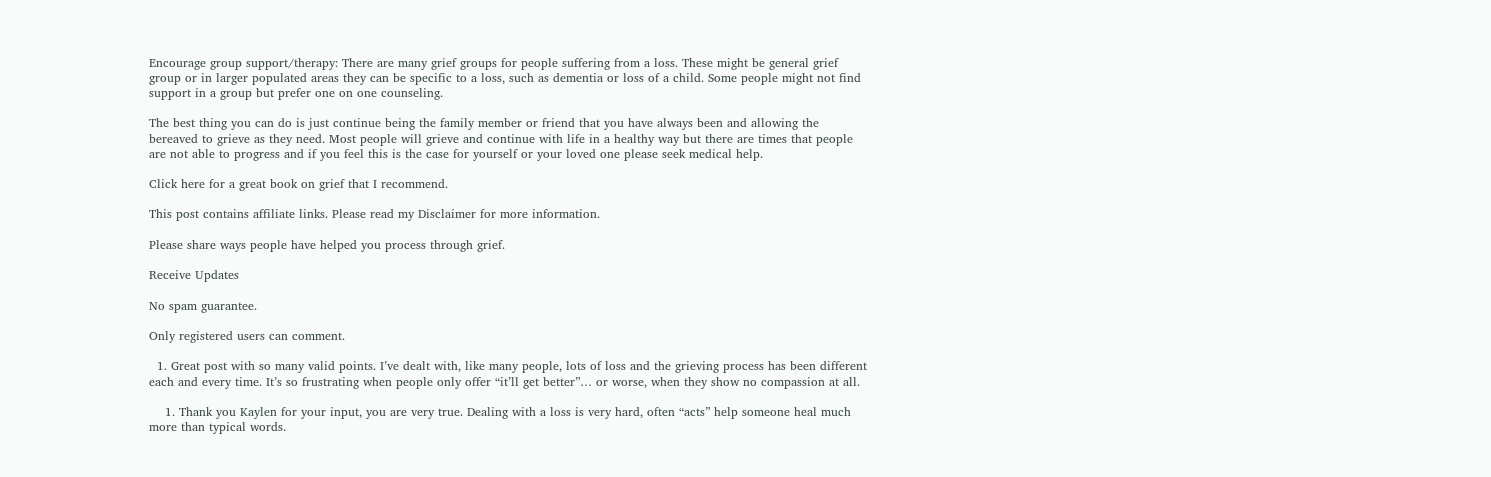Encourage group support/therapy: There are many grief groups for people suffering from a loss. These might be general grief group or in larger populated areas they can be specific to a loss, such as dementia or loss of a child. Some people might not find support in a group but prefer one on one counseling.

The best thing you can do is just continue being the family member or friend that you have always been and allowing the bereaved to grieve as they need. Most people will grieve and continue with life in a healthy way but there are times that people are not able to progress and if you feel this is the case for yourself or your loved one please seek medical help.

Click here for a great book on grief that I recommend.

This post contains affiliate links. Please read my Disclaimer for more information.

Please share ways people have helped you process through grief.

Receive Updates

No spam guarantee.

Only registered users can comment.

  1. Great post with so many valid points. I’ve dealt with, like many people, lots of loss and the grieving process has been different each and every time. It’s so frustrating when people only offer “it’ll get better”… or worse, when they show no compassion at all.

    1. Thank you Kaylen for your input, you are very true. Dealing with a loss is very hard, often “acts” help someone heal much more than typical words.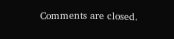Comments are closed.